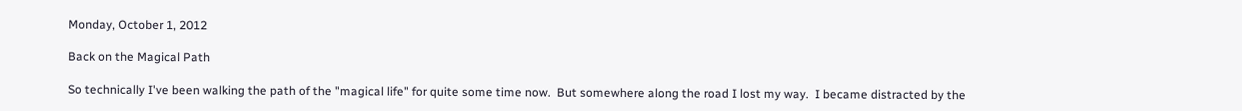Monday, October 1, 2012

Back on the Magical Path

So technically I've been walking the path of the "magical life" for quite some time now.  But somewhere along the road I lost my way.  I became distracted by the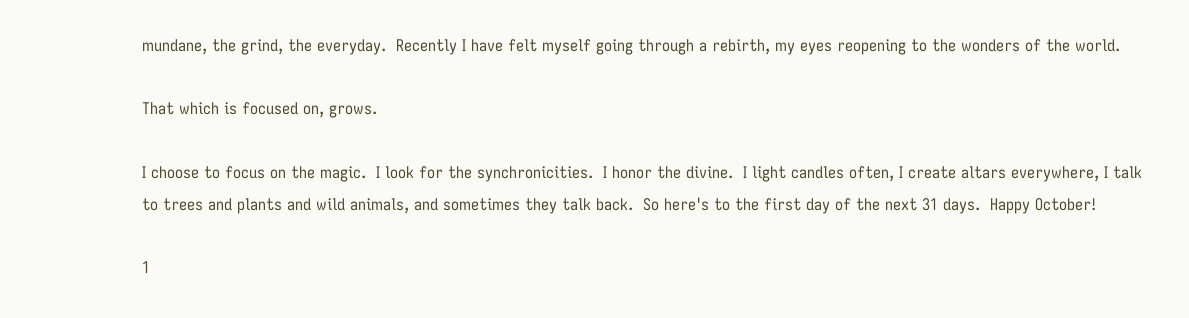mundane, the grind, the everyday.  Recently I have felt myself going through a rebirth, my eyes reopening to the wonders of the world.

That which is focused on, grows.

I choose to focus on the magic.  I look for the synchronicities.  I honor the divine.  I light candles often, I create altars everywhere, I talk to trees and plants and wild animals, and sometimes they talk back.  So here's to the first day of the next 31 days.  Happy October!

1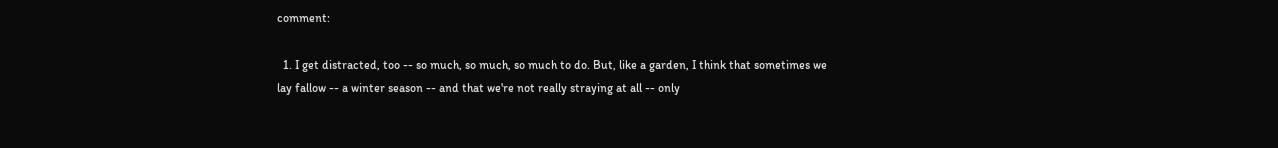comment:

  1. I get distracted, too -- so much, so much, so much to do. But, like a garden, I think that sometimes we lay fallow -- a winter season -- and that we're not really straying at all -- only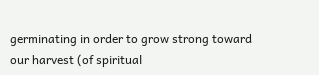germinating in order to grow strong toward our harvest (of spiritual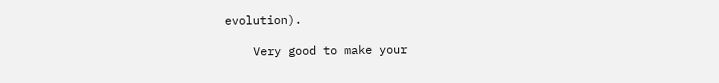evolution).

    Very good to make your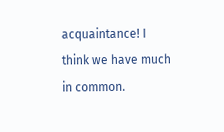acquaintance! I think we have much in common.